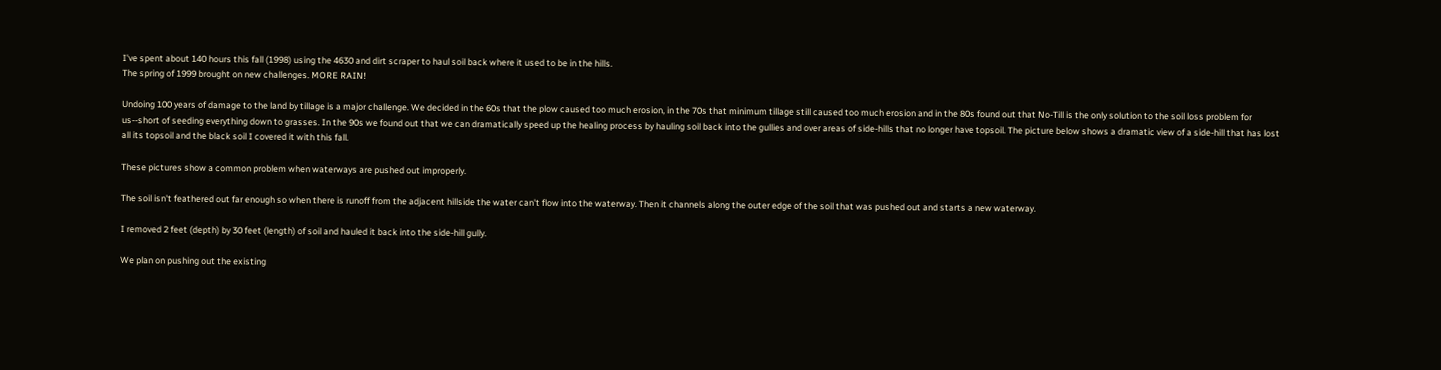I've spent about 140 hours this fall (1998) using the 4630 and dirt scraper to haul soil back where it used to be in the hills.
The spring of 1999 brought on new challenges. MORE RAIN!

Undoing 100 years of damage to the land by tillage is a major challenge. We decided in the 60s that the plow caused too much erosion, in the 70s that minimum tillage still caused too much erosion and in the 80s found out that No-Till is the only solution to the soil loss problem for us--short of seeding everything down to grasses. In the 90s we found out that we can dramatically speed up the healing process by hauling soil back into the gullies and over areas of side-hills that no longer have topsoil. The picture below shows a dramatic view of a side-hill that has lost all its topsoil and the black soil I covered it with this fall.

These pictures show a common problem when waterways are pushed out improperly.

The soil isn't feathered out far enough so when there is runoff from the adjacent hillside the water can't flow into the waterway. Then it channels along the outer edge of the soil that was pushed out and starts a new waterway.

I removed 2 feet (depth) by 30 feet (length) of soil and hauled it back into the side-hill gully.

We plan on pushing out the existing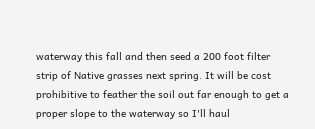waterway this fall and then seed a 200 foot filter strip of Native grasses next spring. It will be cost prohibitive to feather the soil out far enough to get a proper slope to the waterway so I'll haul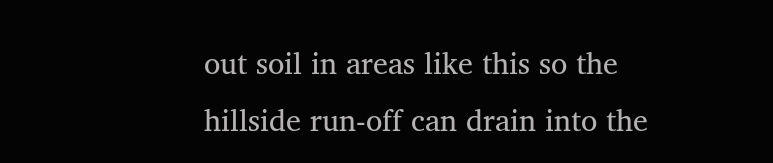out soil in areas like this so the hillside run-off can drain into the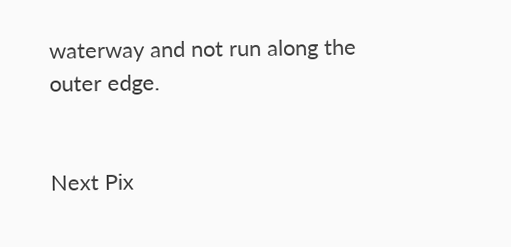waterway and not run along the outer edge.


Next Pix